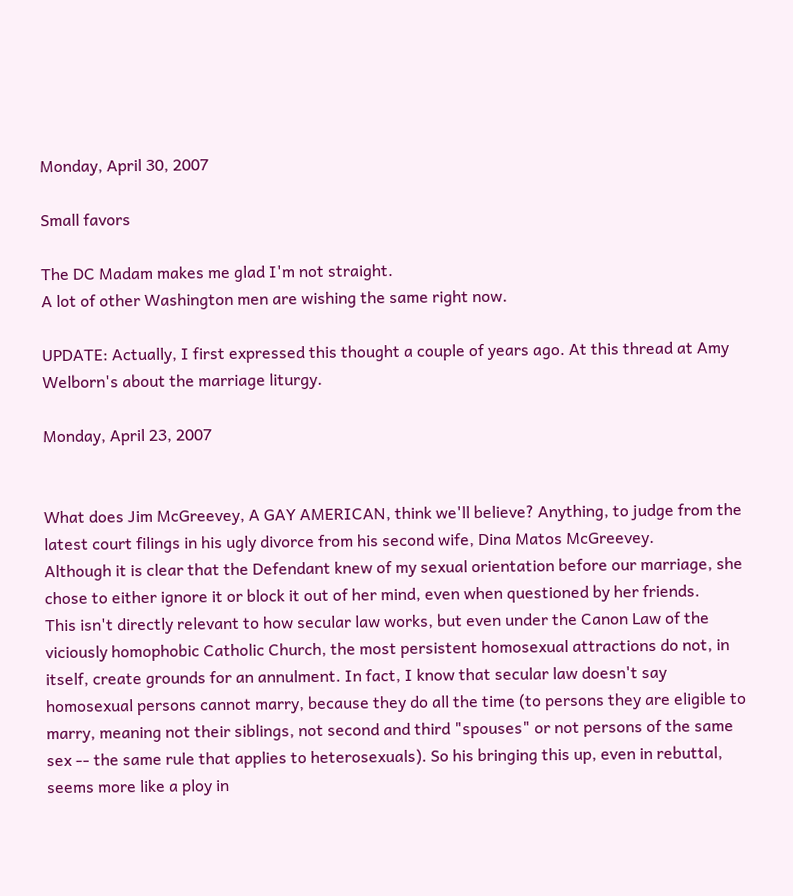Monday, April 30, 2007

Small favors

The DC Madam makes me glad I'm not straight.
A lot of other Washington men are wishing the same right now.

UPDATE: Actually, I first expressed this thought a couple of years ago. At this thread at Amy Welborn's about the marriage liturgy.

Monday, April 23, 2007


What does Jim McGreevey, A GAY AMERICAN, think we'll believe? Anything, to judge from the latest court filings in his ugly divorce from his second wife, Dina Matos McGreevey.
Although it is clear that the Defendant knew of my sexual orientation before our marriage, she chose to either ignore it or block it out of her mind, even when questioned by her friends.
This isn't directly relevant to how secular law works, but even under the Canon Law of the viciously homophobic Catholic Church, the most persistent homosexual attractions do not, in itself, create grounds for an annulment. In fact, I know that secular law doesn't say homosexual persons cannot marry, because they do all the time (to persons they are eligible to marry, meaning not their siblings, not second and third "spouses" or not persons of the same sex -- the same rule that applies to heterosexuals). So his bringing this up, even in rebuttal, seems more like a ploy in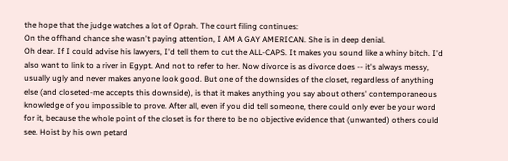the hope that the judge watches a lot of Oprah. The court filing continues:
On the offhand chance she wasn't paying attention, I AM A GAY AMERICAN. She is in deep denial.
Oh dear. If I could advise his lawyers, I'd tell them to cut the ALL-CAPS. It makes you sound like a whiny bitch. I'd also want to link to a river in Egypt. And not to refer to her. Now divorce is as divorce does -- it's always messy, usually ugly and never makes anyone look good. But one of the downsides of the closet, regardless of anything else (and closeted-me accepts this downside), is that it makes anything you say about others' contemporaneous knowledge of you impossible to prove. After all, even if you did tell someone, there could only ever be your word for it, because the whole point of the closet is for there to be no objective evidence that (unwanted) others could see. Hoist by his own petard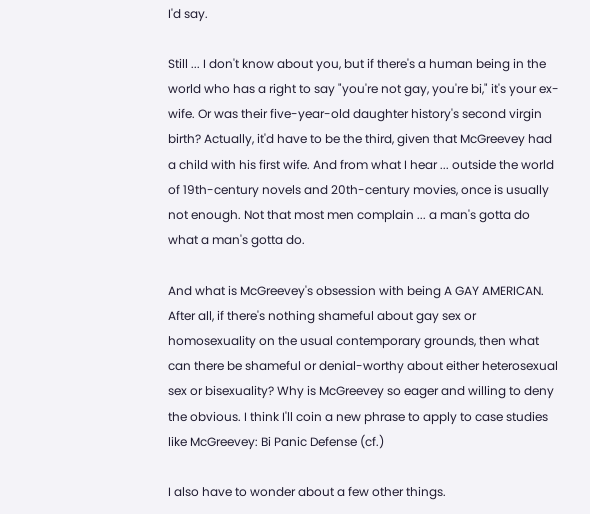I'd say.

Still ... I don't know about you, but if there's a human being in the world who has a right to say "you're not gay, you're bi," it's your ex-wife. Or was their five-year-old daughter history's second virgin birth? Actually, it'd have to be the third, given that McGreevey had a child with his first wife. And from what I hear ... outside the world of 19th-century novels and 20th-century movies, once is usually not enough. Not that most men complain ... a man's gotta do what a man's gotta do.

And what is McGreevey's obsession with being A GAY AMERICAN. After all, if there's nothing shameful about gay sex or homosexuality on the usual contemporary grounds, then what can there be shameful or denial-worthy about either heterosexual sex or bisexuality? Why is McGreevey so eager and willing to deny the obvious. I think I'll coin a new phrase to apply to case studies like McGreevey: Bi Panic Defense (cf.)

I also have to wonder about a few other things.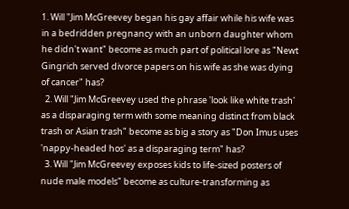1. Will "Jim McGreevey began his gay affair while his wife was in a bedridden pregnancy with an unborn daughter whom he didn't want" become as much part of political lore as "Newt Gingrich served divorce papers on his wife as she was dying of cancer" has?
  2. Will "Jim McGreevey used the phrase 'look like white trash' as a disparaging term with some meaning distinct from black trash or Asian trash" become as big a story as "Don Imus uses 'nappy-headed hos' as a disparaging term" has?
  3. Will "Jim McGreevey exposes kids to life-sized posters of nude male models" become as culture-transforming as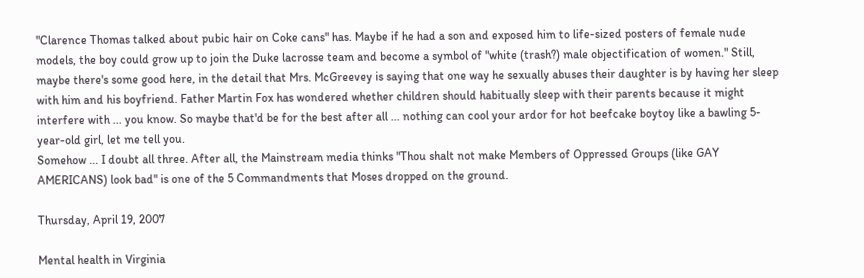"Clarence Thomas talked about pubic hair on Coke cans" has. Maybe if he had a son and exposed him to life-sized posters of female nude models, the boy could grow up to join the Duke lacrosse team and become a symbol of "white (trash?) male objectification of women." Still, maybe there's some good here, in the detail that Mrs. McGreevey is saying that one way he sexually abuses their daughter is by having her sleep with him and his boyfriend. Father Martin Fox has wondered whether children should habitually sleep with their parents because it might interfere with ... you know. So maybe that'd be for the best after all ... nothing can cool your ardor for hot beefcake boytoy like a bawling 5-year-old girl, let me tell you.
Somehow ... I doubt all three. After all, the Mainstream media thinks "Thou shalt not make Members of Oppressed Groups (like GAY AMERICANS) look bad" is one of the 5 Commandments that Moses dropped on the ground.

Thursday, April 19, 2007

Mental health in Virginia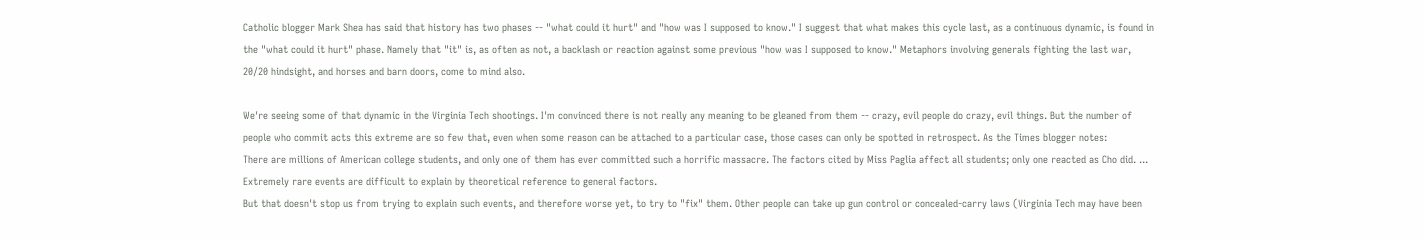Catholic blogger Mark Shea has said that history has two phases -- "what could it hurt" and "how was I supposed to know." I suggest that what makes this cycle last, as a continuous dynamic, is found in the "what could it hurt" phase. Namely that "it" is, as often as not, a backlash or reaction against some previous "how was I supposed to know." Metaphors involving generals fighting the last war, 20/20 hindsight, and horses and barn doors, come to mind also.

We're seeing some of that dynamic in the Virginia Tech shootings. I'm convinced there is not really any meaning to be gleaned from them -- crazy, evil people do crazy, evil things. But the number of people who commit acts this extreme are so few that, even when some reason can be attached to a particular case, those cases can only be spotted in retrospect. As the Times blogger notes:
There are millions of American college students, and only one of them has ever committed such a horrific massacre. The factors cited by Miss Paglia affect all students; only one reacted as Cho did. ... Extremely rare events are difficult to explain by theoretical reference to general factors.
But that doesn't stop us from trying to explain such events, and therefore worse yet, to try to "fix" them. Other people can take up gun control or concealed-carry laws (Virginia Tech may have been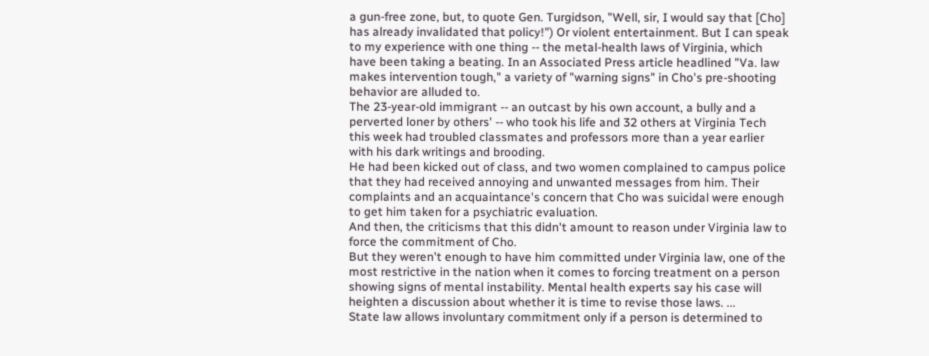a gun-free zone, but, to quote Gen. Turgidson, "Well, sir, I would say that [Cho] has already invalidated that policy!") Or violent entertainment. But I can speak to my experience with one thing -- the metal-health laws of Virginia, which have been taking a beating. In an Associated Press article headlined "Va. law makes intervention tough," a variety of "warning signs" in Cho's pre-shooting behavior are alluded to.
The 23-year-old immigrant -- an outcast by his own account, a bully and a perverted loner by others' -- who took his life and 32 others at Virginia Tech this week had troubled classmates and professors more than a year earlier with his dark writings and brooding.
He had been kicked out of class, and two women complained to campus police that they had received annoying and unwanted messages from him. Their complaints and an acquaintance's concern that Cho was suicidal were enough to get him taken for a psychiatric evaluation.
And then, the criticisms that this didn't amount to reason under Virginia law to force the commitment of Cho.
But they weren't enough to have him committed under Virginia law, one of the most restrictive in the nation when it comes to forcing treatment on a person showing signs of mental instability. Mental health experts say his case will heighten a discussion about whether it is time to revise those laws. ...
State law allows involuntary commitment only if a person is determined to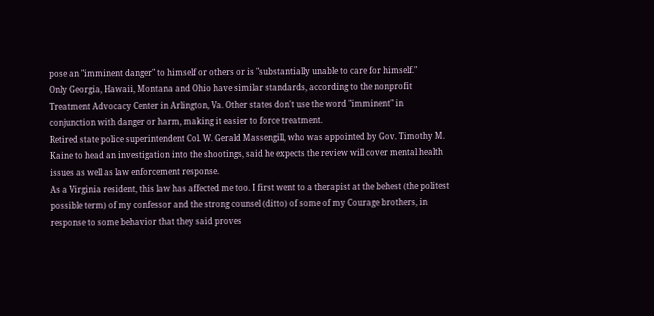pose an "imminent danger" to himself or others or is "substantially unable to care for himself."
Only Georgia, Hawaii, Montana and Ohio have similar standards, according to the nonprofit Treatment Advocacy Center in Arlington, Va. Other states don't use the word "imminent" in conjunction with danger or harm, making it easier to force treatment.
Retired state police superintendent Col. W. Gerald Massengill, who was appointed by Gov. Timothy M. Kaine to head an investigation into the shootings, said he expects the review will cover mental health issues as well as law enforcement response.
As a Virginia resident, this law has affected me too. I first went to a therapist at the behest (the politest possible term) of my confessor and the strong counsel (ditto) of some of my Courage brothers, in response to some behavior that they said proves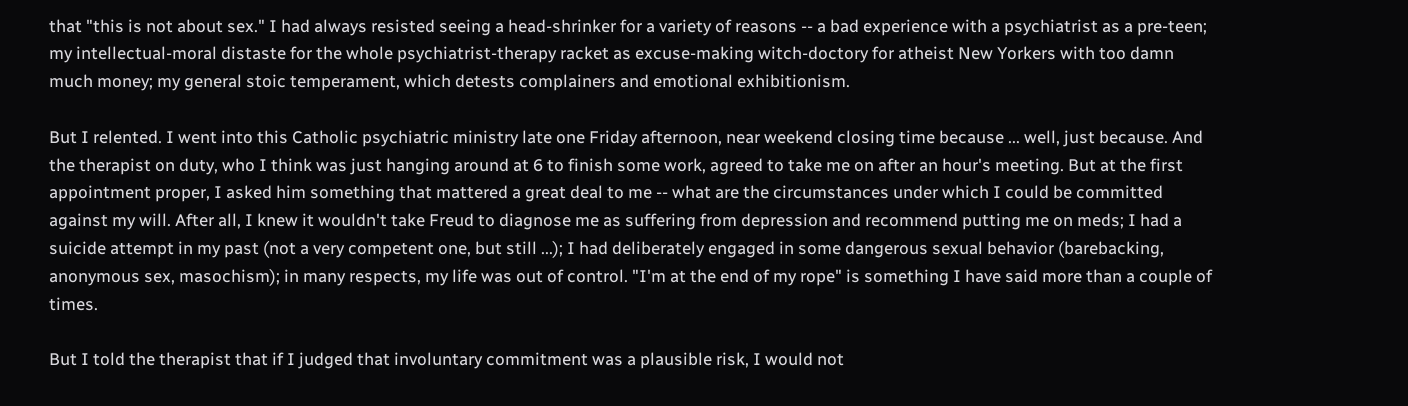that "this is not about sex." I had always resisted seeing a head-shrinker for a variety of reasons -- a bad experience with a psychiatrist as a pre-teen; my intellectual-moral distaste for the whole psychiatrist-therapy racket as excuse-making witch-doctory for atheist New Yorkers with too damn much money; my general stoic temperament, which detests complainers and emotional exhibitionism.

But I relented. I went into this Catholic psychiatric ministry late one Friday afternoon, near weekend closing time because ... well, just because. And the therapist on duty, who I think was just hanging around at 6 to finish some work, agreed to take me on after an hour's meeting. But at the first appointment proper, I asked him something that mattered a great deal to me -- what are the circumstances under which I could be committed against my will. After all, I knew it wouldn't take Freud to diagnose me as suffering from depression and recommend putting me on meds; I had a suicide attempt in my past (not a very competent one, but still ...); I had deliberately engaged in some dangerous sexual behavior (barebacking, anonymous sex, masochism); in many respects, my life was out of control. "I'm at the end of my rope" is something I have said more than a couple of times.

But I told the therapist that if I judged that involuntary commitment was a plausible risk, I would not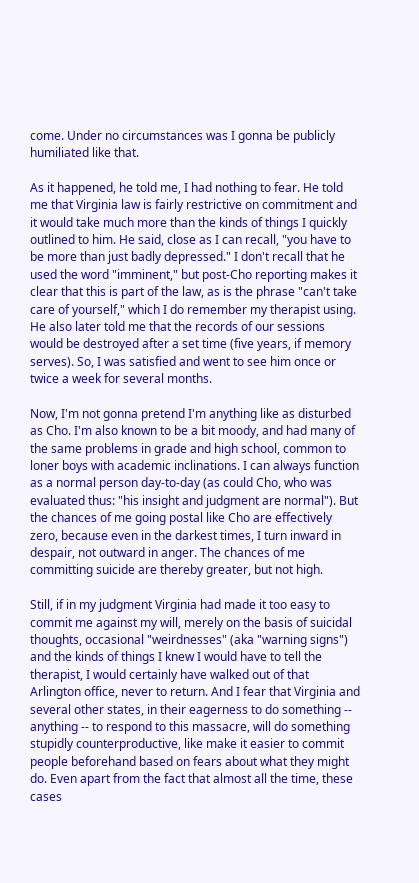come. Under no circumstances was I gonna be publicly humiliated like that.

As it happened, he told me, I had nothing to fear. He told me that Virginia law is fairly restrictive on commitment and it would take much more than the kinds of things I quickly outlined to him. He said, close as I can recall, "you have to be more than just badly depressed." I don't recall that he used the word "imminent," but post-Cho reporting makes it clear that this is part of the law, as is the phrase "can't take care of yourself," which I do remember my therapist using. He also later told me that the records of our sessions would be destroyed after a set time (five years, if memory serves). So, I was satisfied and went to see him once or twice a week for several months.

Now, I'm not gonna pretend I'm anything like as disturbed as Cho. I'm also known to be a bit moody, and had many of the same problems in grade and high school, common to loner boys with academic inclinations. I can always function as a normal person day-to-day (as could Cho, who was evaluated thus: "his insight and judgment are normal"). But the chances of me going postal like Cho are effectively zero, because even in the darkest times, I turn inward in despair, not outward in anger. The chances of me committing suicide are thereby greater, but not high.

Still, if in my judgment Virginia had made it too easy to commit me against my will, merely on the basis of suicidal thoughts, occasional "weirdnesses" (aka "warning signs") and the kinds of things I knew I would have to tell the therapist, I would certainly have walked out of that Arlington office, never to return. And I fear that Virginia and several other states, in their eagerness to do something -- anything -- to respond to this massacre, will do something stupidly counterproductive, like make it easier to commit people beforehand based on fears about what they might do. Even apart from the fact that almost all the time, these cases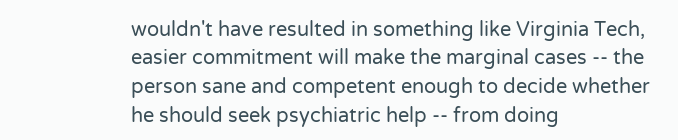wouldn't have resulted in something like Virginia Tech, easier commitment will make the marginal cases -- the person sane and competent enough to decide whether he should seek psychiatric help -- from doing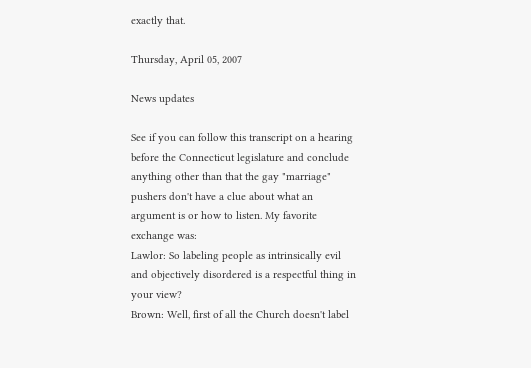exactly that.

Thursday, April 05, 2007

News updates

See if you can follow this transcript on a hearing before the Connecticut legislature and conclude anything other than that the gay "marriage" pushers don't have a clue about what an argument is or how to listen. My favorite exchange was:
Lawlor: So labeling people as intrinsically evil and objectively disordered is a respectful thing in your view?
Brown: Well, first of all the Church doesn't label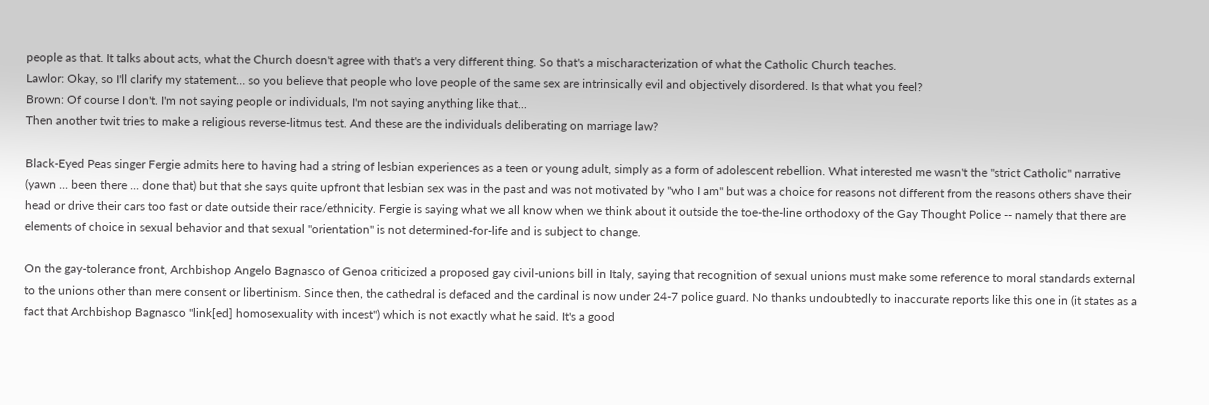people as that. It talks about acts, what the Church doesn't agree with that's a very different thing. So that's a mischaracterization of what the Catholic Church teaches.
Lawlor: Okay, so I'll clarify my statement… so you believe that people who love people of the same sex are intrinsically evil and objectively disordered. Is that what you feel?
Brown: Of course I don't. I'm not saying people or individuals, I'm not saying anything like that...
Then another twit tries to make a religious reverse-litmus test. And these are the individuals deliberating on marriage law?

Black-Eyed Peas singer Fergie admits here to having had a string of lesbian experiences as a teen or young adult, simply as a form of adolescent rebellion. What interested me wasn't the "strict Catholic" narrative (yawn ... been there ... done that) but that she says quite upfront that lesbian sex was in the past and was not motivated by "who I am" but was a choice for reasons not different from the reasons others shave their head or drive their cars too fast or date outside their race/ethnicity. Fergie is saying what we all know when we think about it outside the toe-the-line orthodoxy of the Gay Thought Police -- namely that there are elements of choice in sexual behavior and that sexual "orientation" is not determined-for-life and is subject to change.

On the gay-tolerance front, Archbishop Angelo Bagnasco of Genoa criticized a proposed gay civil-unions bill in Italy, saying that recognition of sexual unions must make some reference to moral standards external to the unions other than mere consent or libertinism. Since then, the cathedral is defaced and the cardinal is now under 24-7 police guard. No thanks undoubtedly to inaccurate reports like this one in (it states as a fact that Archbishop Bagnasco "link[ed] homosexuality with incest") which is not exactly what he said. It's a good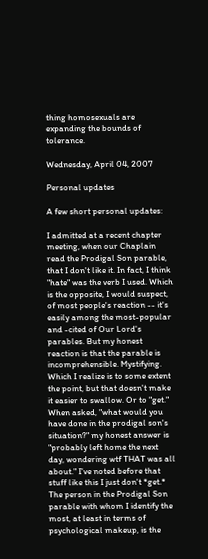thing homosexuals are expanding the bounds of tolerance.

Wednesday, April 04, 2007

Personal updates

A few short personal updates:

I admitted at a recent chapter meeting, when our Chaplain read the Prodigal Son parable, that I don't like it. In fact, I think "hate" was the verb I used. Which is the opposite, I would suspect, of most people's reaction -- it's easily among the most-popular and -cited of Our Lord's parables. But my honest reaction is that the parable is incomprehensible. Mystifying. Which I realize is to some extent the point, but that doesn't make it easier to swallow. Or to "get." When asked, "what would you have done in the prodigal son's situation?" my honest answer is "probably left home the next day, wondering wtf THAT was all about." I've noted before that stuff like this I just don't *get.* The person in the Prodigal Son parable with whom I identify the most, at least in terms of psychological makeup, is the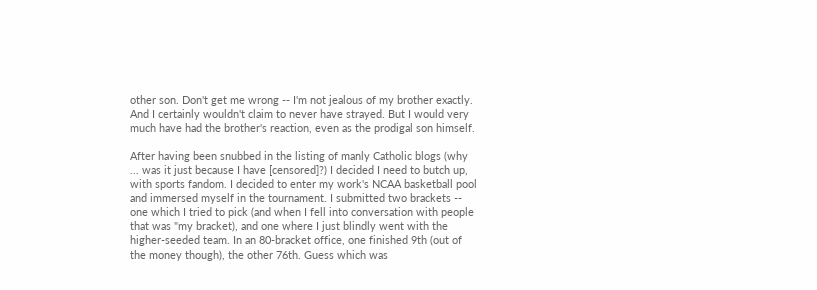other son. Don't get me wrong -- I'm not jealous of my brother exactly. And I certainly wouldn't claim to never have strayed. But I would very much have had the brother's reaction, even as the prodigal son himself.

After having been snubbed in the listing of manly Catholic blogs (why ... was it just because I have [censored]?) I decided I need to butch up, with sports fandom. I decided to enter my work's NCAA basketball pool and immersed myself in the tournament. I submitted two brackets -- one which I tried to pick (and when I fell into conversation with people that was "my bracket), and one where I just blindly went with the higher-seeded team. In an 80-bracket office, one finished 9th (out of the money though), the other 76th. Guess which was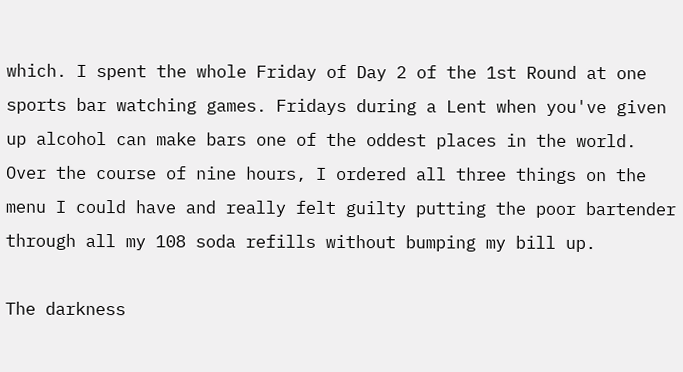which. I spent the whole Friday of Day 2 of the 1st Round at one sports bar watching games. Fridays during a Lent when you've given up alcohol can make bars one of the oddest places in the world. Over the course of nine hours, I ordered all three things on the menu I could have and really felt guilty putting the poor bartender through all my 108 soda refills without bumping my bill up.

The darkness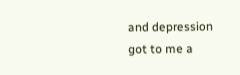and depression got to me a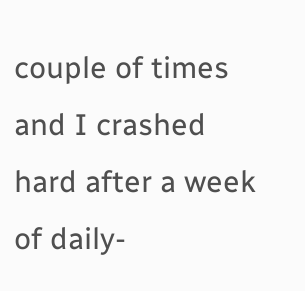couple of times and I crashed hard after a week of daily-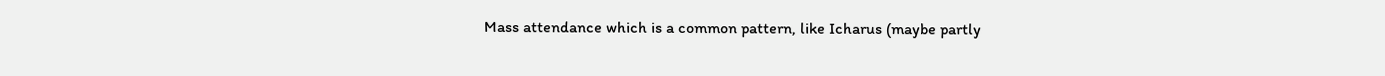Mass attendance which is a common pattern, like Icharus (maybe partly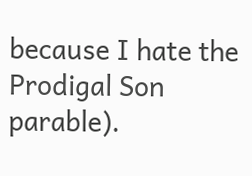because I hate the Prodigal Son parable).